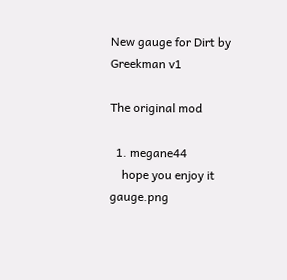New gauge for Dirt by Greekman v1

The original mod

  1. megane44
    hope you enjoy it gauge.png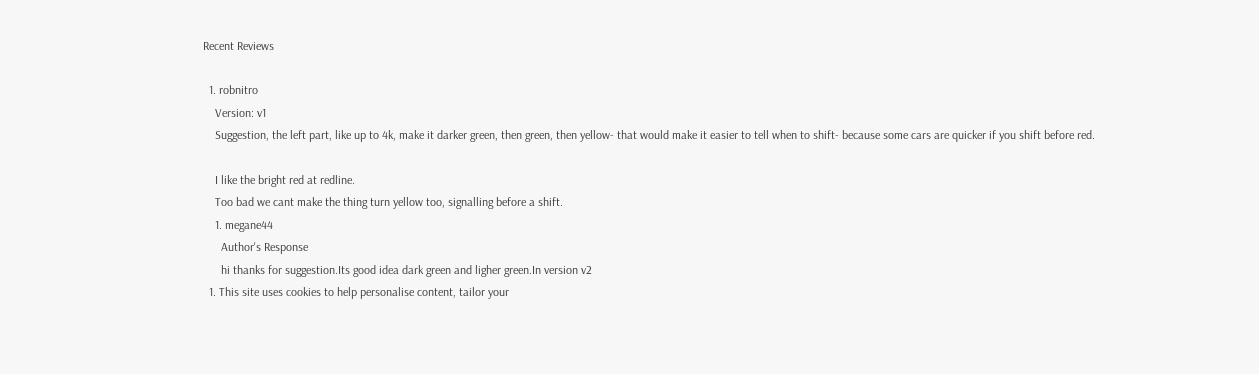Recent Reviews

  1. robnitro
    Version: v1
    Suggestion, the left part, like up to 4k, make it darker green, then green, then yellow- that would make it easier to tell when to shift- because some cars are quicker if you shift before red.

    I like the bright red at redline.
    Too bad we cant make the thing turn yellow too, signalling before a shift.
    1. megane44
      Author's Response
      hi thanks for suggestion.Its good idea dark green and ligher green.In version v2
  1. This site uses cookies to help personalise content, tailor your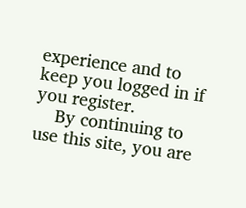experience and to keep you logged in if you register.
    By continuing to use this site, you are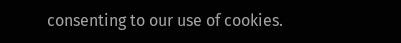consenting to our use of cookies.